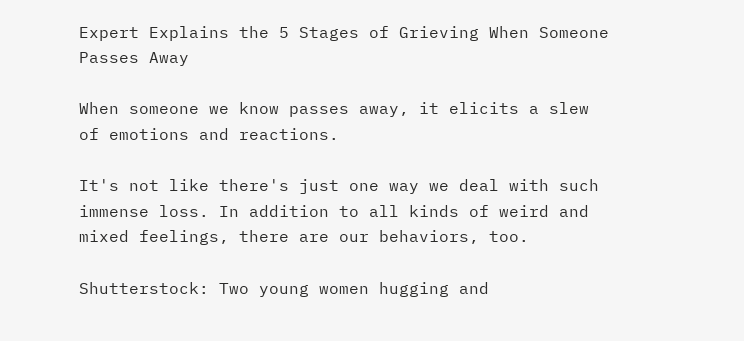Expert Explains the 5 Stages of Grieving When Someone Passes Away

When someone we know passes away, it elicits a slew of emotions and reactions.

It's not like there's just one way we deal with such immense loss. In addition to all kinds of weird and mixed feelings, there are our behaviors, too.

Shutterstock: Two young women hugging and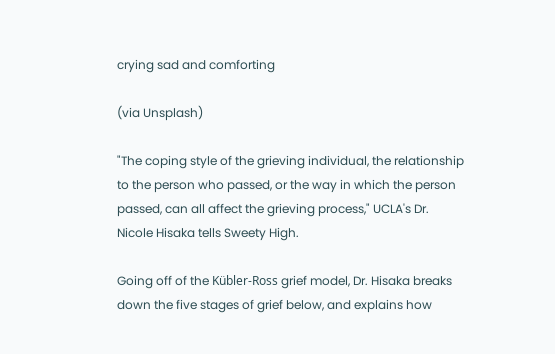crying sad and comforting

(via Unsplash)

"The coping style of the grieving individual, the relationship to the person who passed, or the way in which the person passed, can all affect the grieving process," UCLA's Dr. Nicole Hisaka tells Sweety High.

Going off of the Kübler-Ross grief model, Dr. Hisaka breaks down the five stages of grief below, and explains how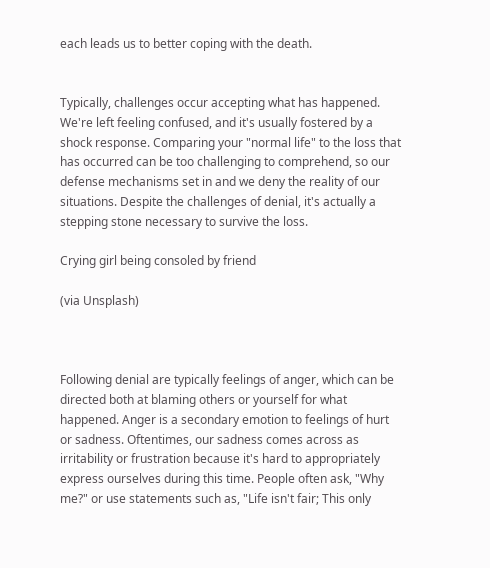each leads us to better coping with the death.


Typically, challenges occur accepting what has happened. We're left feeling confused, and it's usually fostered by a shock response. Comparing your "normal life" to the loss that has occurred can be too challenging to comprehend, so our defense mechanisms set in and we deny the reality of our situations. Despite the challenges of denial, it's actually a stepping stone necessary to survive the loss.

Crying girl being consoled by friend

(via Unsplash)



Following denial are typically feelings of anger, which can be directed both at blaming others or yourself for what happened. Anger is a secondary emotion to feelings of hurt or sadness. Oftentimes, our sadness comes across as irritability or frustration because it's hard to appropriately express ourselves during this time. People often ask, "Why me?" or use statements such as, "Life isn't fair; This only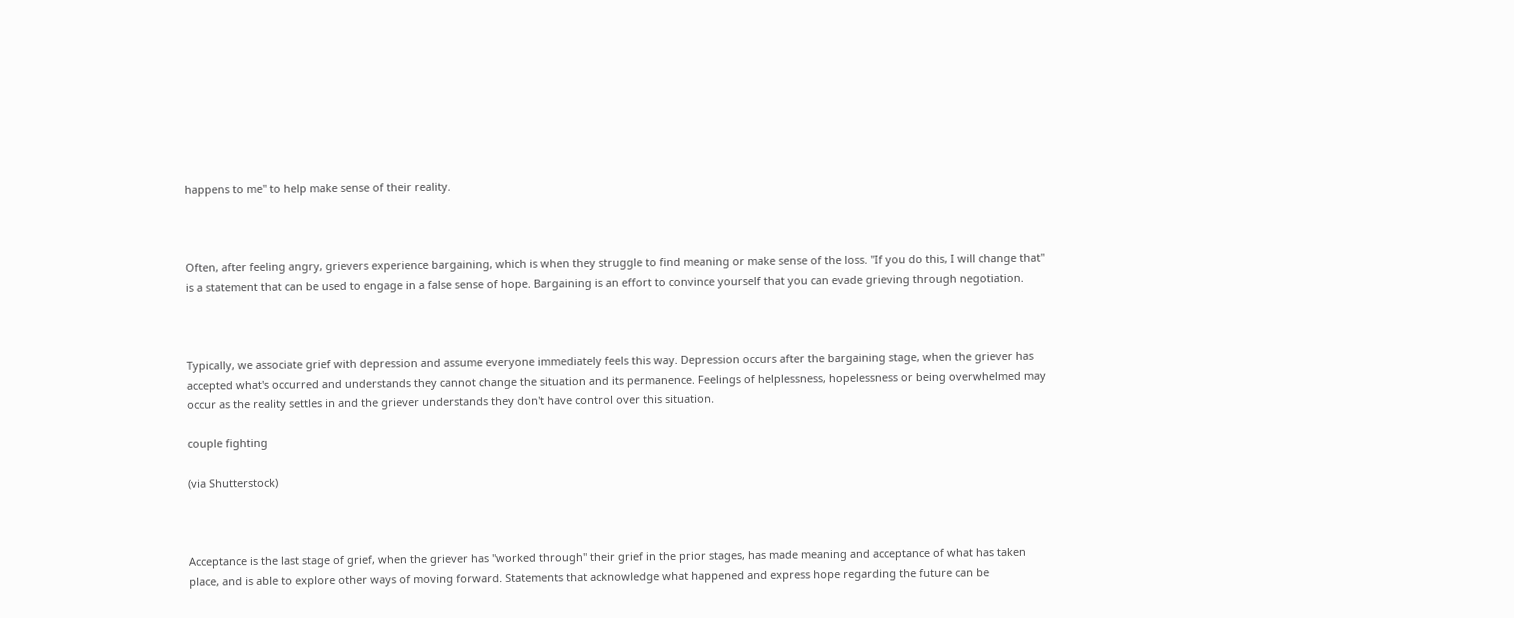happens to me" to help make sense of their reality.



Often, after feeling angry, grievers experience bargaining, which is when they struggle to find meaning or make sense of the loss. "If you do this, I will change that" is a statement that can be used to engage in a false sense of hope. Bargaining is an effort to convince yourself that you can evade grieving through negotiation.



Typically, we associate grief with depression and assume everyone immediately feels this way. Depression occurs after the bargaining stage, when the griever has accepted what's occurred and understands they cannot change the situation and its permanence. Feelings of helplessness, hopelessness or being overwhelmed may occur as the reality settles in and the griever understands they don't have control over this situation.

couple fighting

(via Shutterstock)



Acceptance is the last stage of grief, when the griever has "worked through" their grief in the prior stages, has made meaning and acceptance of what has taken place, and is able to explore other ways of moving forward. Statements that acknowledge what happened and express hope regarding the future can be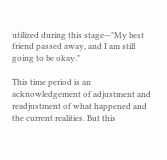utilized during this stage—"My best friend passed away, and I am still going to be okay."

This time period is an acknowledgement of adjustment and readjustment of what happened and the current realities. But this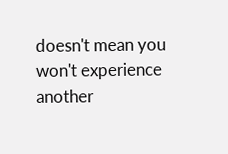doesn't mean you won't experience another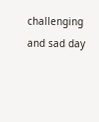challenging and sad day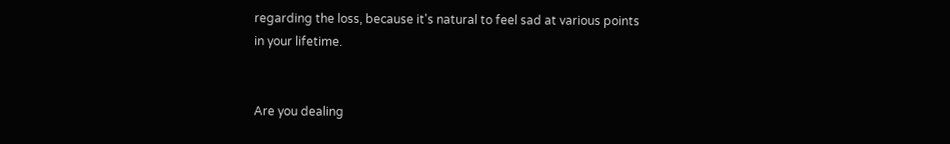regarding the loss, because it's natural to feel sad at various points in your lifetime.


Are you dealing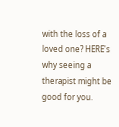with the loss of a loved one? HERE's why seeing a therapist might be good for you.